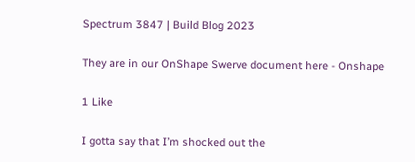Spectrum 3847 | Build Blog 2023

They are in our OnShape Swerve document here - Onshape

1 Like

I gotta say that I’m shocked out the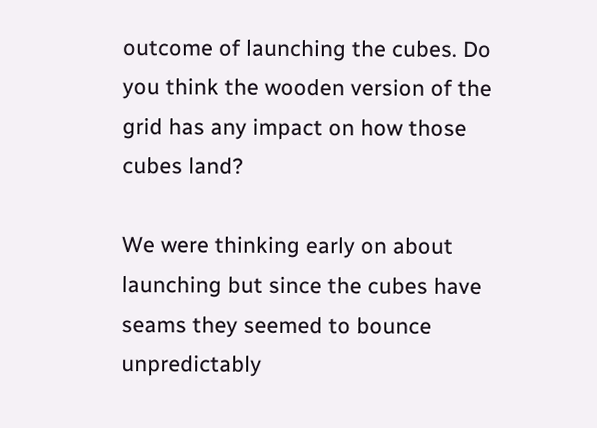outcome of launching the cubes. Do you think the wooden version of the grid has any impact on how those cubes land?

We were thinking early on about launching but since the cubes have seams they seemed to bounce unpredictably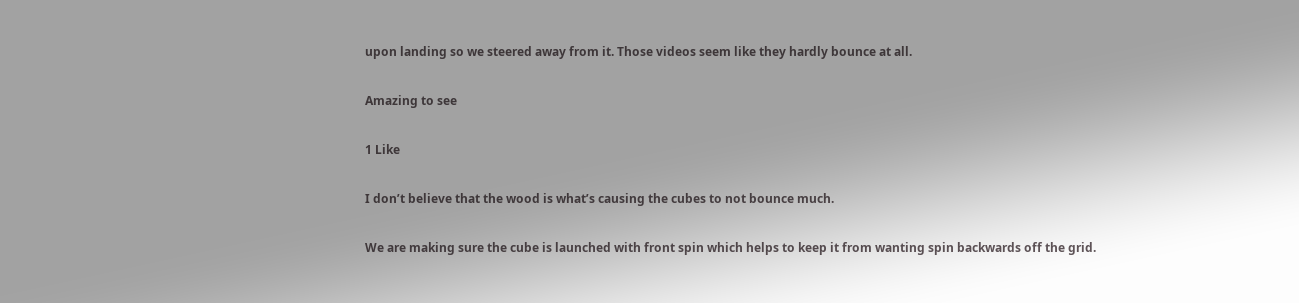upon landing so we steered away from it. Those videos seem like they hardly bounce at all.

Amazing to see

1 Like

I don’t believe that the wood is what’s causing the cubes to not bounce much.

We are making sure the cube is launched with front spin which helps to keep it from wanting spin backwards off the grid.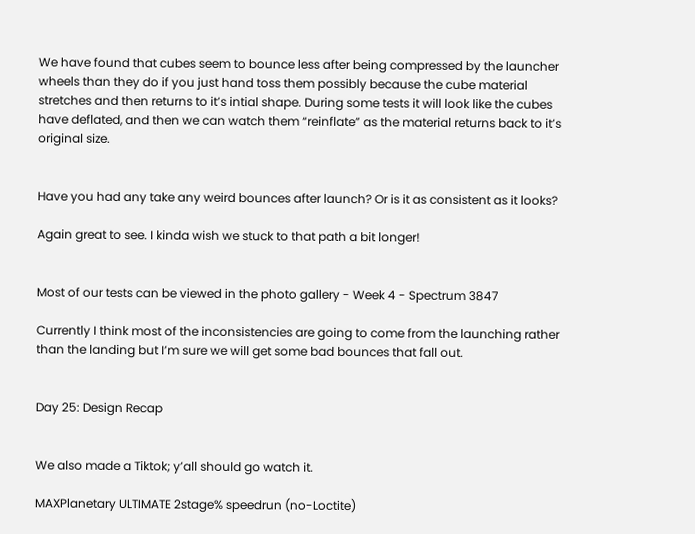We have found that cubes seem to bounce less after being compressed by the launcher wheels than they do if you just hand toss them possibly because the cube material stretches and then returns to it’s intial shape. During some tests it will look like the cubes have deflated, and then we can watch them “reinflate” as the material returns back to it’s original size.


Have you had any take any weird bounces after launch? Or is it as consistent as it looks?

Again great to see. I kinda wish we stuck to that path a bit longer!


Most of our tests can be viewed in the photo gallery - Week 4 - Spectrum 3847

Currently I think most of the inconsistencies are going to come from the launching rather than the landing but I’m sure we will get some bad bounces that fall out.


Day 25: Design Recap


We also made a Tiktok; y’all should go watch it.

MAXPlanetary ULTIMATE 2stage% speedrun (no-Loctite)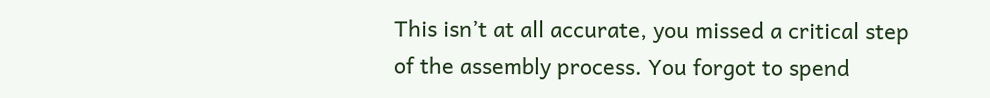This isn’t at all accurate, you missed a critical step of the assembly process. You forgot to spend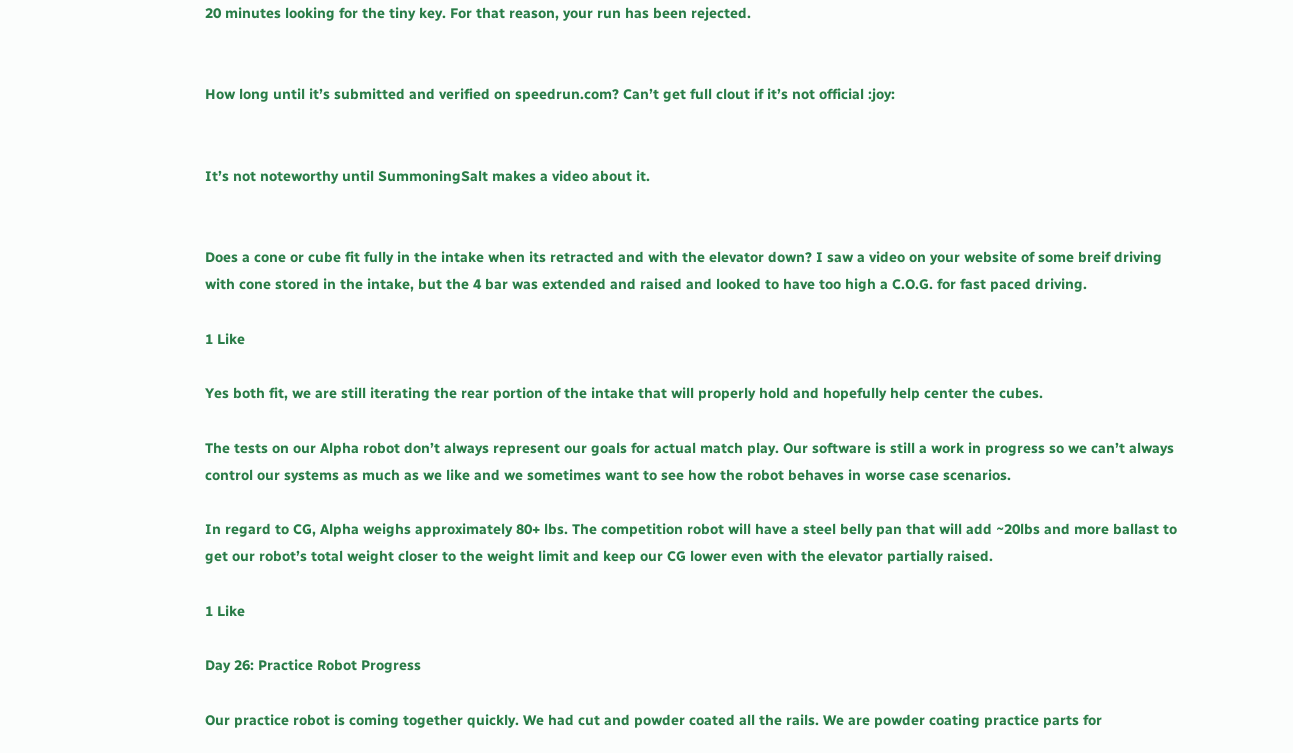20 minutes looking for the tiny key. For that reason, your run has been rejected.


How long until it’s submitted and verified on speedrun.com? Can’t get full clout if it’s not official :joy:


It’s not noteworthy until SummoningSalt makes a video about it.


Does a cone or cube fit fully in the intake when its retracted and with the elevator down? I saw a video on your website of some breif driving with cone stored in the intake, but the 4 bar was extended and raised and looked to have too high a C.O.G. for fast paced driving.

1 Like

Yes both fit, we are still iterating the rear portion of the intake that will properly hold and hopefully help center the cubes.

The tests on our Alpha robot don’t always represent our goals for actual match play. Our software is still a work in progress so we can’t always control our systems as much as we like and we sometimes want to see how the robot behaves in worse case scenarios.

In regard to CG, Alpha weighs approximately 80+ lbs. The competition robot will have a steel belly pan that will add ~20lbs and more ballast to get our robot’s total weight closer to the weight limit and keep our CG lower even with the elevator partially raised.

1 Like

Day 26: Practice Robot Progress

Our practice robot is coming together quickly. We had cut and powder coated all the rails. We are powder coating practice parts for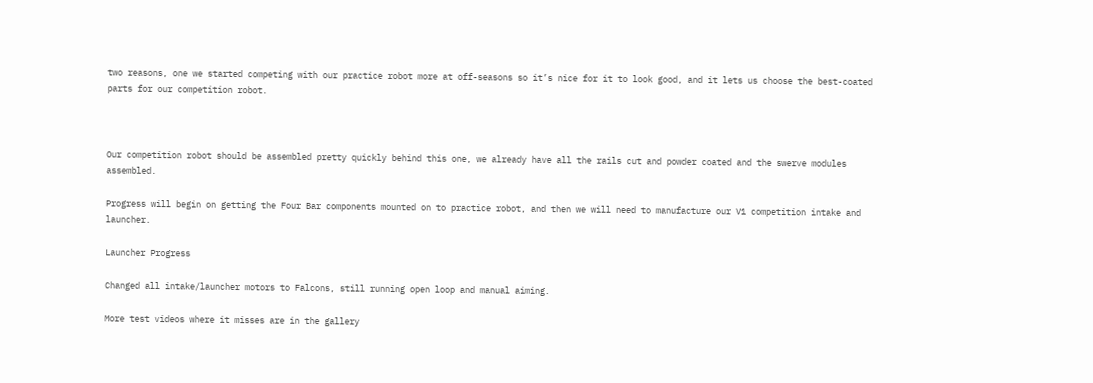two reasons, one we started competing with our practice robot more at off-seasons so it’s nice for it to look good, and it lets us choose the best-coated parts for our competition robot.



Our competition robot should be assembled pretty quickly behind this one, we already have all the rails cut and powder coated and the swerve modules assembled.

Progress will begin on getting the Four Bar components mounted on to practice robot, and then we will need to manufacture our V1 competition intake and launcher.

Launcher Progress

Changed all intake/launcher motors to Falcons, still running open loop and manual aiming.

More test videos where it misses are in the gallery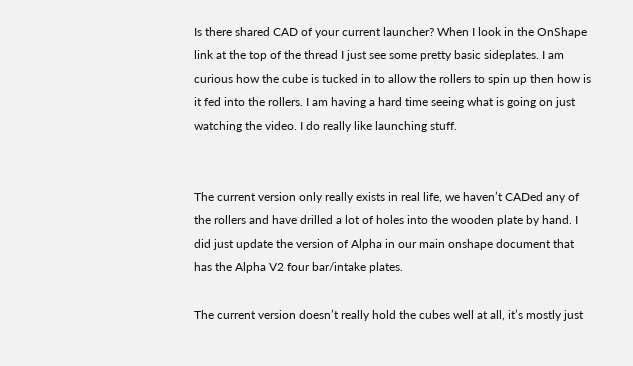Is there shared CAD of your current launcher? When I look in the OnShape link at the top of the thread I just see some pretty basic sideplates. I am curious how the cube is tucked in to allow the rollers to spin up then how is it fed into the rollers. I am having a hard time seeing what is going on just watching the video. I do really like launching stuff.


The current version only really exists in real life, we haven’t CADed any of the rollers and have drilled a lot of holes into the wooden plate by hand. I did just update the version of Alpha in our main onshape document that has the Alpha V2 four bar/intake plates.

The current version doesn’t really hold the cubes well at all, it’s mostly just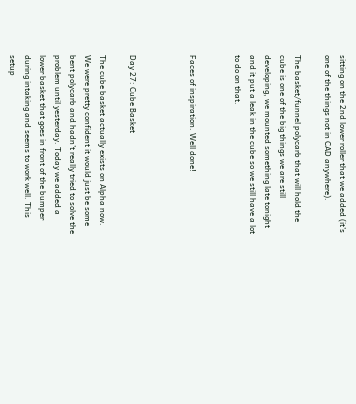sitting on the 2nd lower roller that we added (it’s one of the things not in CAD anywhere).

The basket/funnel polycarb that will hold the cube is one of the big things we are still developing, we mounted something late tonight and it put a leak in the cube so we still have a lot to do on that.


Faces of inspiration. Well done!



Day 27: Cube Basket

The cube basket actually exists on Alpha now. We were pretty confident it would just be some bent polycarb and hadn’t really tried to solve the problem until yesterday. Today we added a lower basket that goes in front of the bumper during intaking and seems to work well. This setup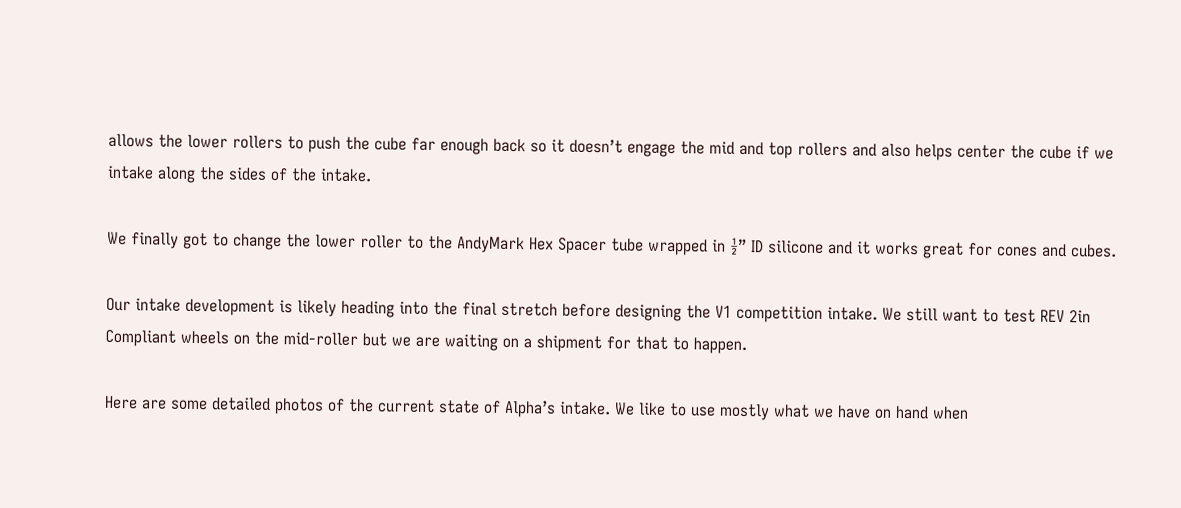allows the lower rollers to push the cube far enough back so it doesn’t engage the mid and top rollers and also helps center the cube if we intake along the sides of the intake.

We finally got to change the lower roller to the AndyMark Hex Spacer tube wrapped in ½” ID silicone and it works great for cones and cubes.

Our intake development is likely heading into the final stretch before designing the V1 competition intake. We still want to test REV 2in Compliant wheels on the mid-roller but we are waiting on a shipment for that to happen.

Here are some detailed photos of the current state of Alpha’s intake. We like to use mostly what we have on hand when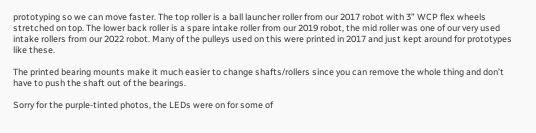prototyping so we can move faster. The top roller is a ball launcher roller from our 2017 robot with 3” WCP flex wheels stretched on top. The lower back roller is a spare intake roller from our 2019 robot, the mid roller was one of our very used intake rollers from our 2022 robot. Many of the pulleys used on this were printed in 2017 and just kept around for prototypes like these.

The printed bearing mounts make it much easier to change shafts/rollers since you can remove the whole thing and don’t have to push the shaft out of the bearings.

Sorry for the purple-tinted photos, the LEDs were on for some of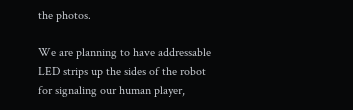the photos.

We are planning to have addressable LED strips up the sides of the robot for signaling our human player,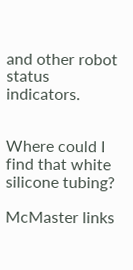and other robot status indicators.


Where could I find that white silicone tubing?

McMaster links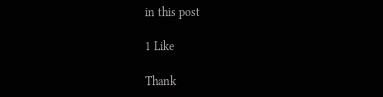in this post

1 Like

Thank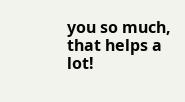you so much, that helps a lot!